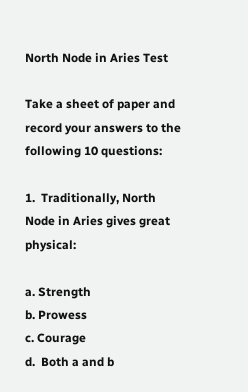North Node in Aries Test

Take a sheet of paper and record your answers to the following 10 questions:

1.  Traditionally, North Node in Aries gives great physical:

a. Strength
b. Prowess
c. Courage
d.  Both a and b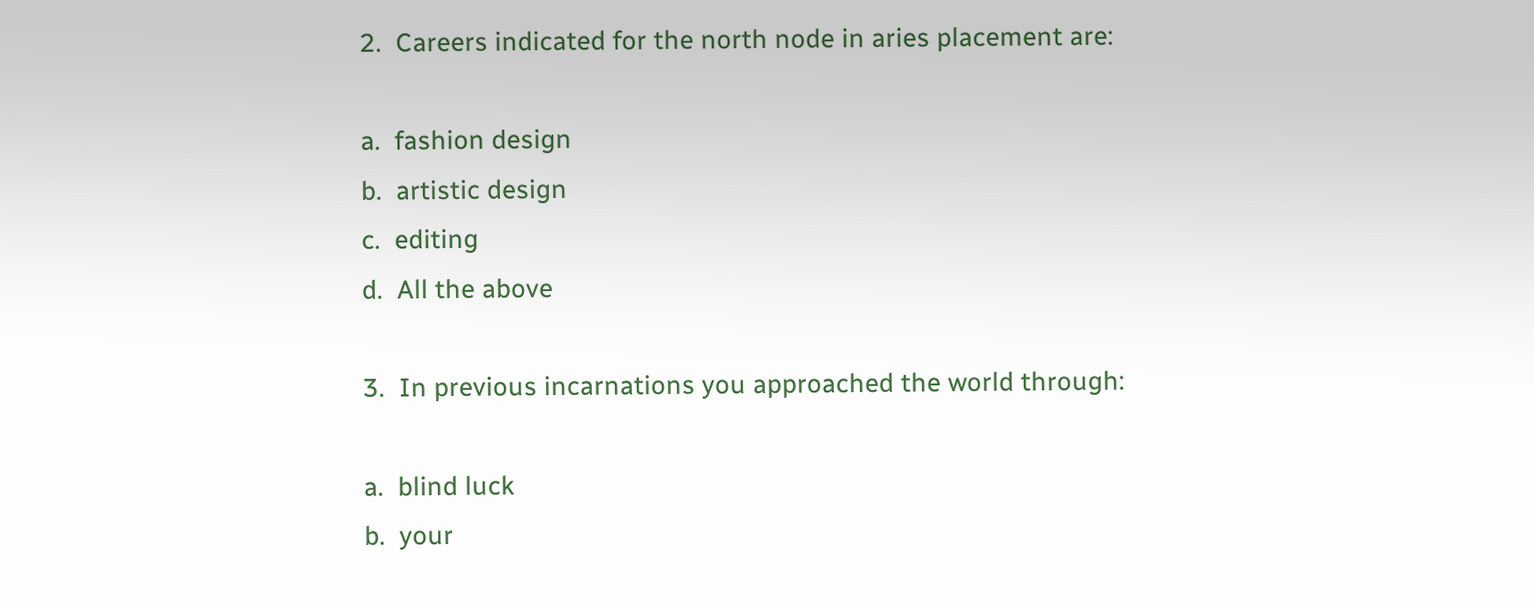2.  Careers indicated for the north node in aries placement are:

a.  fashion design
b.  artistic design
c.  editing
d.  All the above

3.  In previous incarnations you approached the world through:

a.  blind luck
b.  your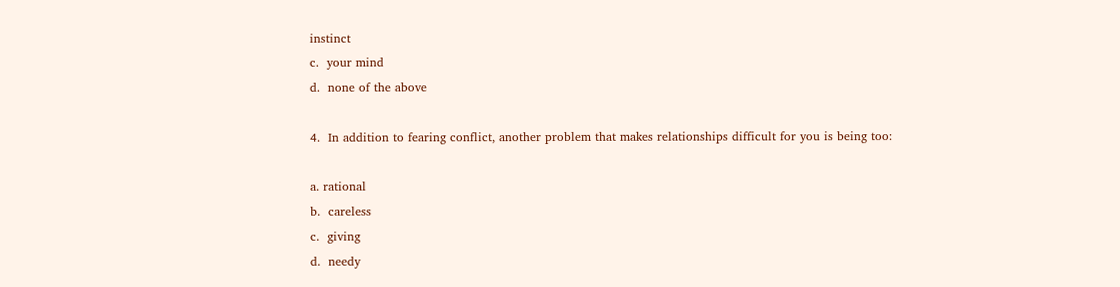instinct
c.  your mind
d.  none of the above

4.  In addition to fearing conflict, another problem that makes relationships difficult for you is being too:

a. rational
b.  careless
c.  giving
d.  needy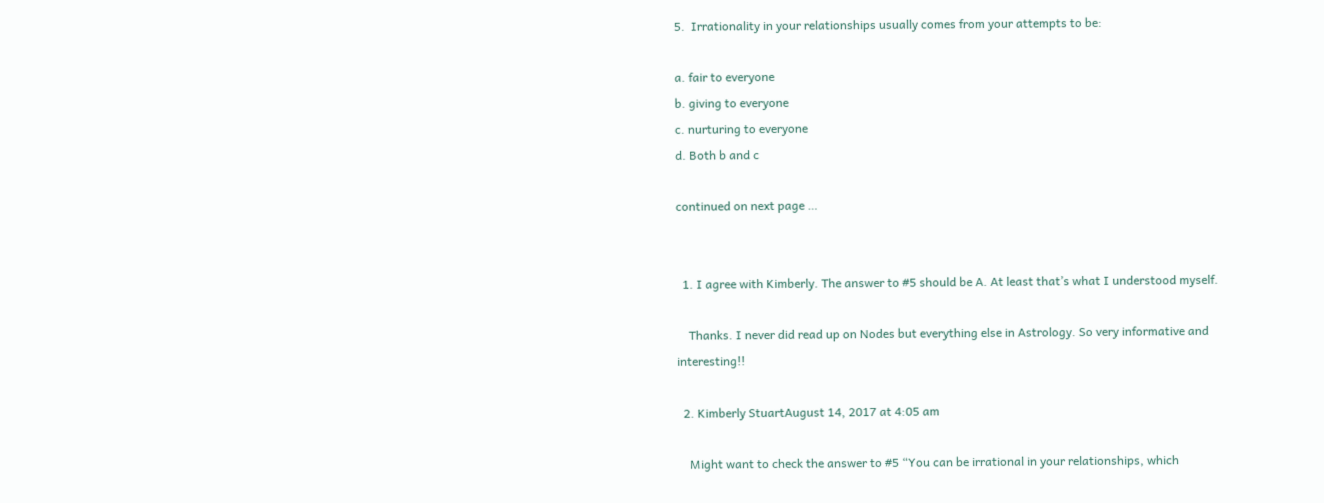5.  Irrationality in your relationships usually comes from your attempts to be:

a. fair to everyone
b. giving to everyone
c. nurturing to everyone
d. Both b and c

continued on next page …


  1. I agree with Kimberly. The answer to #5 should be A. At least that’s what I understood myself.

    Thanks. I never did read up on Nodes but everything else in Astrology. So very informative and interesting!!

  2. Kimberly StuartAugust 14, 2017 at 4:05 am

    Might want to check the answer to #5 “You can be irrational in your relationships, which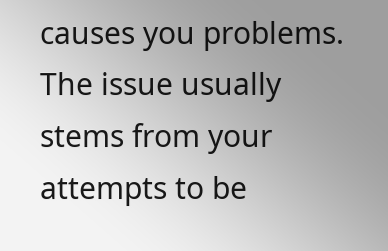causes you problems. The issue usually stems from your attempts to be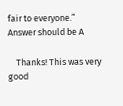fair to everyone.” Answer should be A

    Thanks! This was very good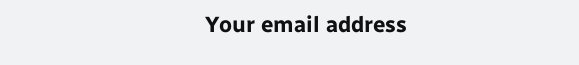Your email address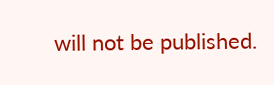will not be published.